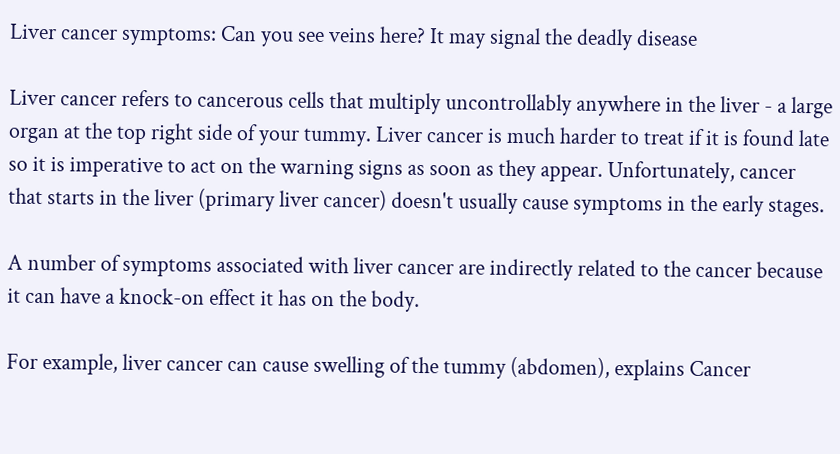Liver cancer symptoms: Can you see veins here? It may signal the deadly disease

Liver cancer refers to cancerous cells that multiply uncontrollably anywhere in the liver - a large organ at the top right side of your tummy. Liver cancer is much harder to treat if it is found late so it is imperative to act on the warning signs as soon as they appear. Unfortunately, cancer that starts in the liver (primary liver cancer) doesn't usually cause symptoms in the early stages.

A number of symptoms associated with liver cancer are indirectly related to the cancer because it can have a knock-on effect it has on the body.

For example, liver cancer can cause swelling of the tummy (abdomen), explains Cancer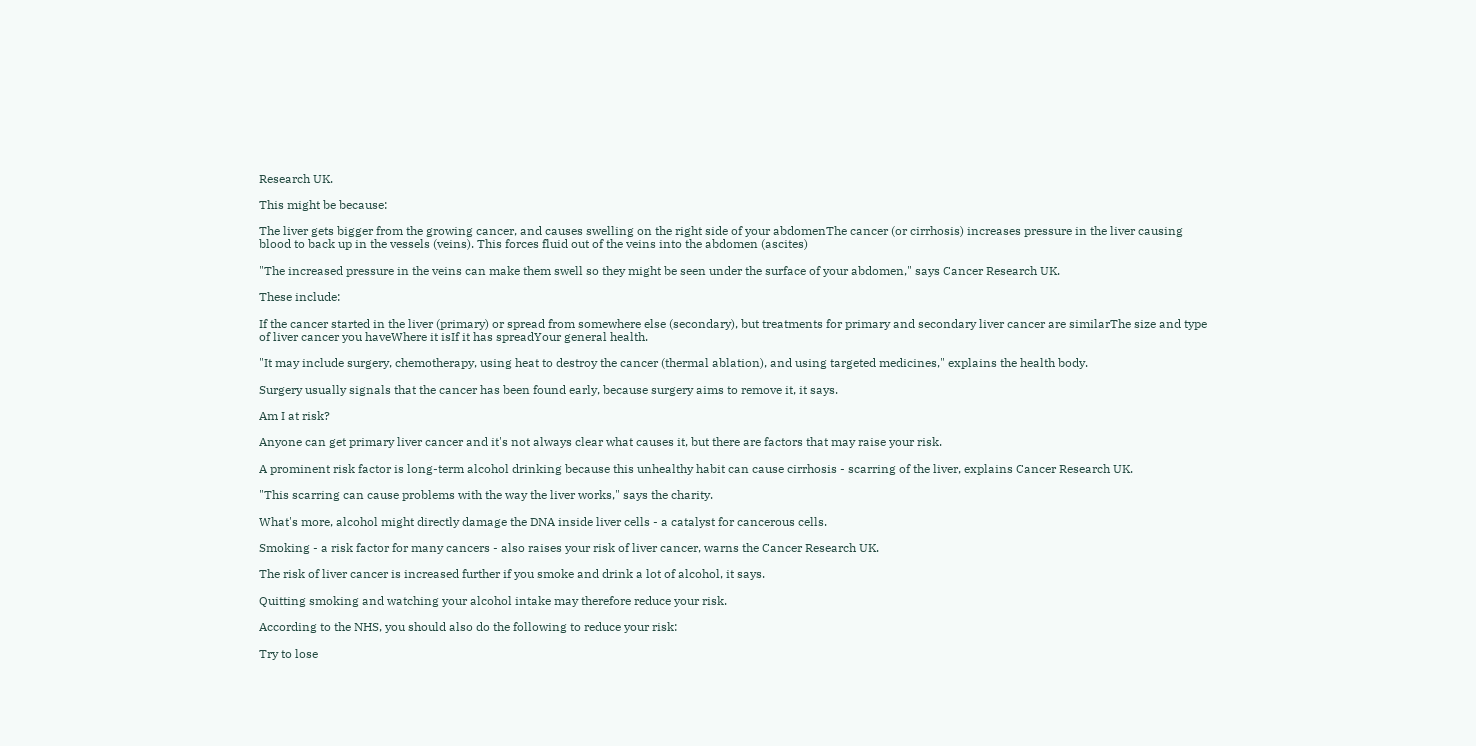Research UK.

This might be because:

The liver gets bigger from the growing cancer, and causes swelling on the right side of your abdomenThe cancer (or cirrhosis) increases pressure in the liver causing blood to back up in the vessels (veins). This forces fluid out of the veins into the abdomen (ascites)

"The increased pressure in the veins can make them swell so they might be seen under the surface of your abdomen," says Cancer Research UK.

These include:

If the cancer started in the liver (primary) or spread from somewhere else (secondary), but treatments for primary and secondary liver cancer are similarThe size and type of liver cancer you haveWhere it isIf it has spreadYour general health.

"It may include surgery, chemotherapy, using heat to destroy the cancer (thermal ablation), and using targeted medicines," explains the health body.

Surgery usually signals that the cancer has been found early, because surgery aims to remove it, it says.

Am I at risk?

Anyone can get primary liver cancer and it's not always clear what causes it, but there are factors that may raise your risk.

A prominent risk factor is long-term alcohol drinking because this unhealthy habit can cause cirrhosis - scarring of the liver, explains Cancer Research UK.

"This scarring can cause problems with the way the liver works," says the charity.

What's more, alcohol might directly damage the DNA inside liver cells - a catalyst for cancerous cells.

Smoking - a risk factor for many cancers - also raises your risk of liver cancer, warns the Cancer Research UK.

The risk of liver cancer is increased further if you smoke and drink a lot of alcohol, it says.

Quitting smoking and watching your alcohol intake may therefore reduce your risk.

According to the NHS, you should also do the following to reduce your risk:

Try to lose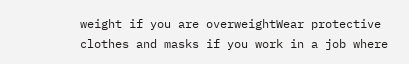weight if you are overweightWear protective clothes and masks if you work in a job where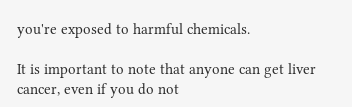you're exposed to harmful chemicals.

It is important to note that anyone can get liver cancer, even if you do not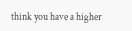think you have a higher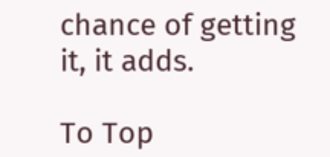chance of getting it, it adds.

To Top